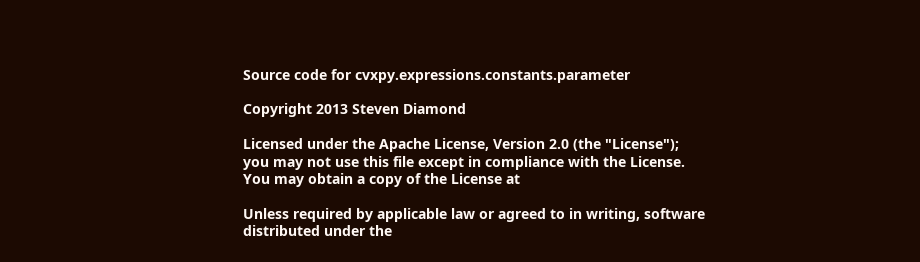Source code for cvxpy.expressions.constants.parameter

Copyright 2013 Steven Diamond

Licensed under the Apache License, Version 2.0 (the "License");
you may not use this file except in compliance with the License.
You may obtain a copy of the License at

Unless required by applicable law or agreed to in writing, software
distributed under the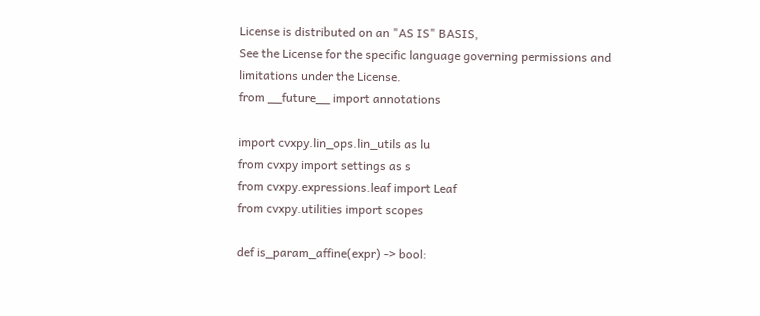License is distributed on an "AS IS" BASIS,
See the License for the specific language governing permissions and
limitations under the License.
from __future__ import annotations

import cvxpy.lin_ops.lin_utils as lu
from cvxpy import settings as s
from cvxpy.expressions.leaf import Leaf
from cvxpy.utilities import scopes

def is_param_affine(expr) -> bool: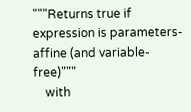"""Returns true if expression is parameters-affine (and variable-free)"""
    with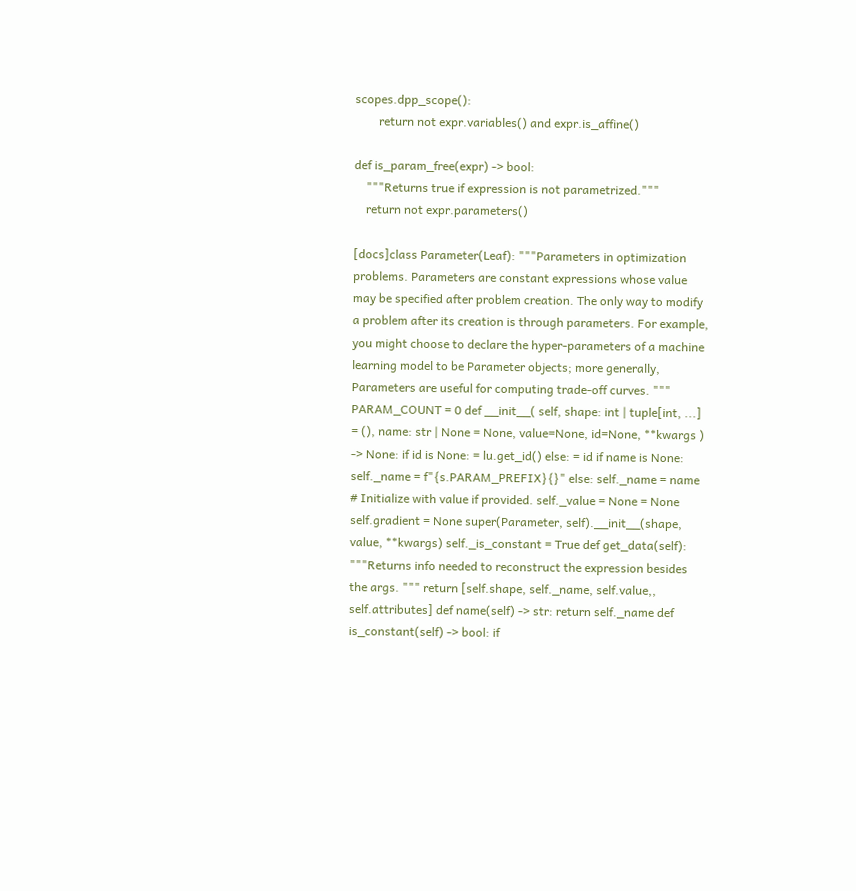scopes.dpp_scope():
        return not expr.variables() and expr.is_affine()

def is_param_free(expr) -> bool:
    """Returns true if expression is not parametrized."""
    return not expr.parameters()

[docs]class Parameter(Leaf): """Parameters in optimization problems. Parameters are constant expressions whose value may be specified after problem creation. The only way to modify a problem after its creation is through parameters. For example, you might choose to declare the hyper-parameters of a machine learning model to be Parameter objects; more generally, Parameters are useful for computing trade-off curves. """ PARAM_COUNT = 0 def __init__( self, shape: int | tuple[int, ...] = (), name: str | None = None, value=None, id=None, **kwargs ) -> None: if id is None: = lu.get_id() else: = id if name is None: self._name = f"{s.PARAM_PREFIX}{}" else: self._name = name # Initialize with value if provided. self._value = None = None self.gradient = None super(Parameter, self).__init__(shape, value, **kwargs) self._is_constant = True def get_data(self): """Returns info needed to reconstruct the expression besides the args. """ return [self.shape, self._name, self.value,, self.attributes] def name(self) -> str: return self._name def is_constant(self) -> bool: if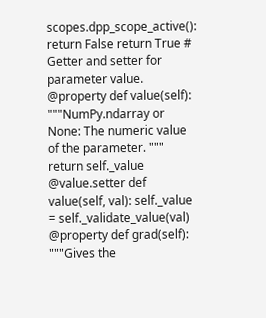scopes.dpp_scope_active(): return False return True # Getter and setter for parameter value. @property def value(self): """NumPy.ndarray or None: The numeric value of the parameter. """ return self._value @value.setter def value(self, val): self._value = self._validate_value(val) @property def grad(self): """Gives the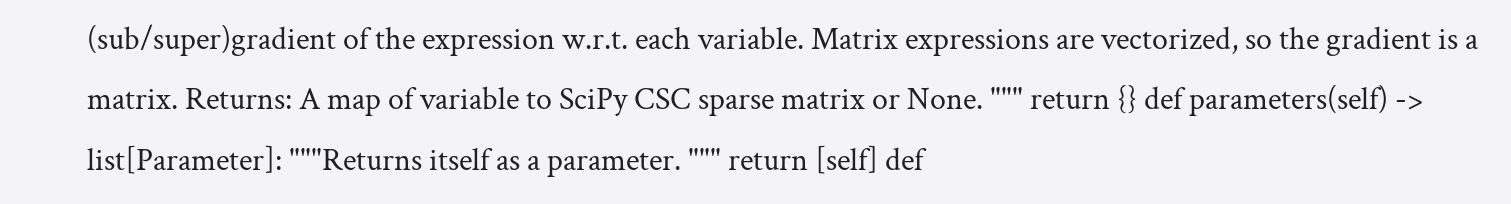(sub/super)gradient of the expression w.r.t. each variable. Matrix expressions are vectorized, so the gradient is a matrix. Returns: A map of variable to SciPy CSC sparse matrix or None. """ return {} def parameters(self) -> list[Parameter]: """Returns itself as a parameter. """ return [self] def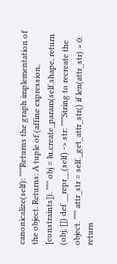canonicalize(self): """Returns the graph implementation of the object. Returns: A tuple of (affine expression, [constraints]). """ obj = lu.create_param(self.shape, return (obj, []) def __repr__(self) -> str: """String to recreate the object. """ attr_str = self._get_attr_str() if len(attr_str) > 0: return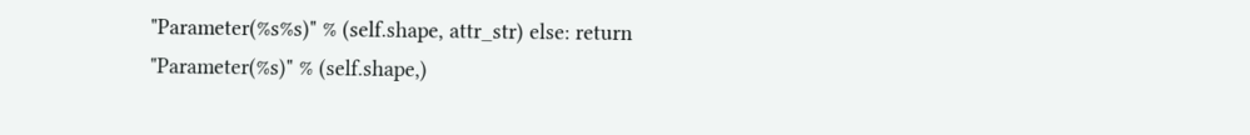"Parameter(%s%s)" % (self.shape, attr_str) else: return "Parameter(%s)" % (self.shape,)